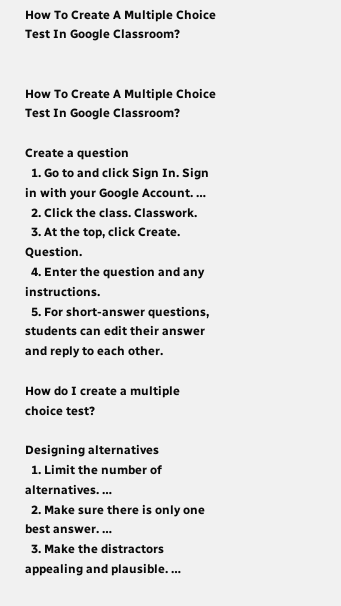How To Create A Multiple Choice Test In Google Classroom?


How To Create A Multiple Choice Test In Google Classroom?

Create a question
  1. Go to and click Sign In. Sign in with your Google Account. …
  2. Click the class. Classwork.
  3. At the top, click Create. Question.
  4. Enter the question and any instructions.
  5. For short-answer questions, students can edit their answer and reply to each other.

How do I create a multiple choice test?

Designing alternatives
  1. Limit the number of alternatives. …
  2. Make sure there is only one best answer. …
  3. Make the distractors appealing and plausible. …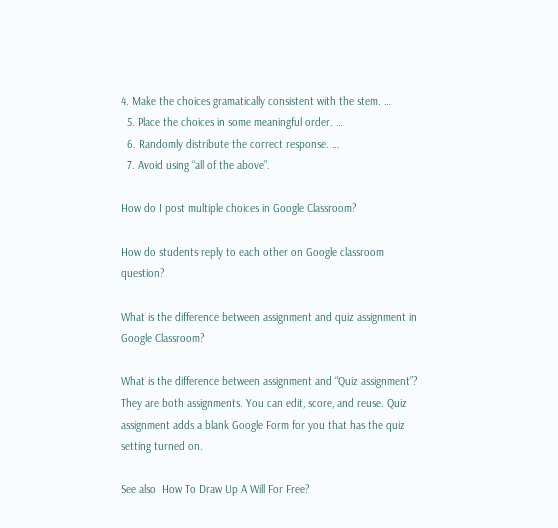4. Make the choices gramatically consistent with the stem. …
  5. Place the choices in some meaningful order. …
  6. Randomly distribute the correct response. …
  7. Avoid using “all of the above”.

How do I post multiple choices in Google Classroom?

How do students reply to each other on Google classroom question?

What is the difference between assignment and quiz assignment in Google Classroom?

What is the difference between assignment and “Quiz assignment”? They are both assignments. You can edit, score, and reuse. Quiz assignment adds a blank Google Form for you that has the quiz setting turned on.

See also  How To Draw Up A Will For Free?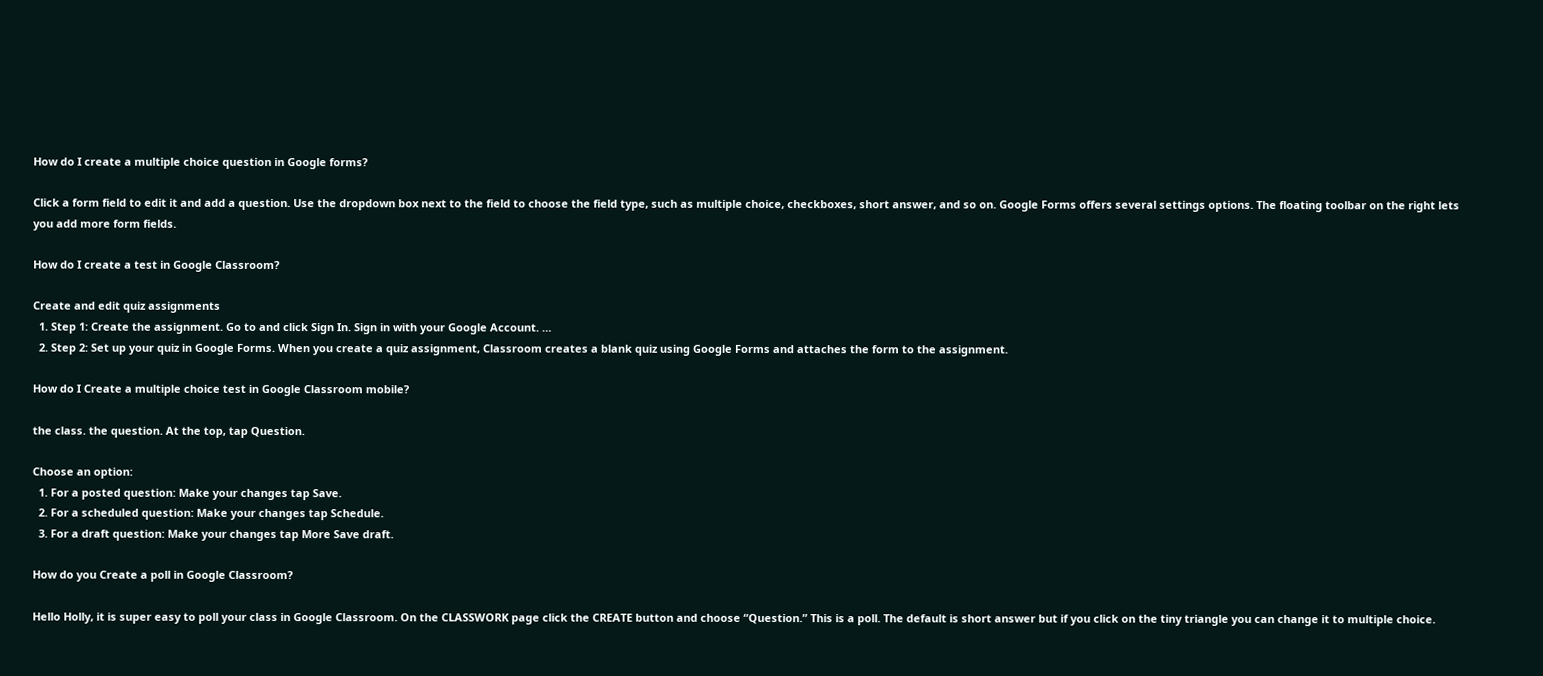How do I create a multiple choice question in Google forms?

Click a form field to edit it and add a question. Use the dropdown box next to the field to choose the field type, such as multiple choice, checkboxes, short answer, and so on. Google Forms offers several settings options. The floating toolbar on the right lets you add more form fields.

How do I create a test in Google Classroom?

Create and edit quiz assignments
  1. Step 1: Create the assignment. Go to and click Sign In. Sign in with your Google Account. …
  2. Step 2: Set up your quiz in Google Forms. When you create a quiz assignment, Classroom creates a blank quiz using Google Forms and attaches the form to the assignment.

How do I Create a multiple choice test in Google Classroom mobile?

the class. the question. At the top, tap Question.

Choose an option:
  1. For a posted question: Make your changes tap Save.
  2. For a scheduled question: Make your changes tap Schedule.
  3. For a draft question: Make your changes tap More Save draft.

How do you Create a poll in Google Classroom?

Hello Holly, it is super easy to poll your class in Google Classroom. On the CLASSWORK page click the CREATE button and choose “Question.” This is a poll. The default is short answer but if you click on the tiny triangle you can change it to multiple choice.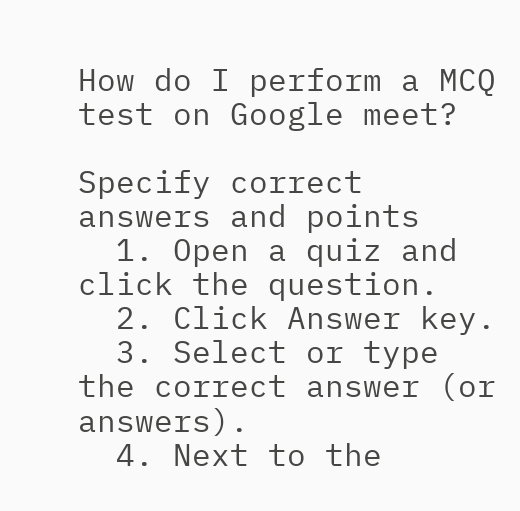How do I perform a MCQ test on Google meet?

Specify correct answers and points
  1. Open a quiz and click the question.
  2. Click Answer key.
  3. Select or type the correct answer (or answers).
  4. Next to the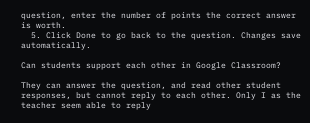question, enter the number of points the correct answer is worth.
  5. Click Done to go back to the question. Changes save automatically.

Can students support each other in Google Classroom?

They can answer the question, and read other student responses, but cannot reply to each other. Only I as the teacher seem able to reply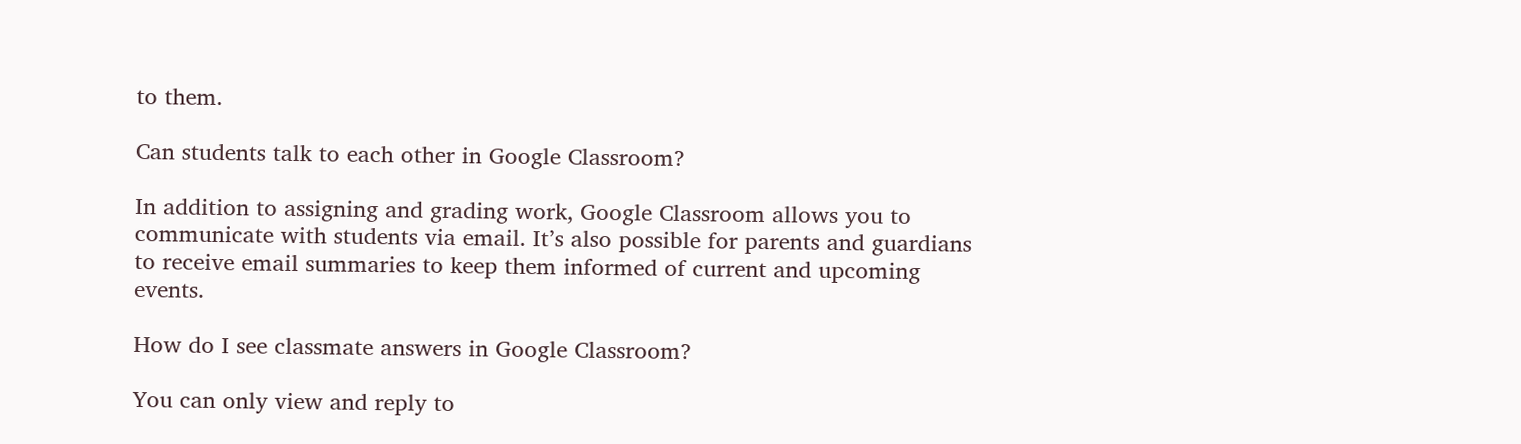to them.

Can students talk to each other in Google Classroom?

In addition to assigning and grading work, Google Classroom allows you to communicate with students via email. It’s also possible for parents and guardians to receive email summaries to keep them informed of current and upcoming events.

How do I see classmate answers in Google Classroom?

You can only view and reply to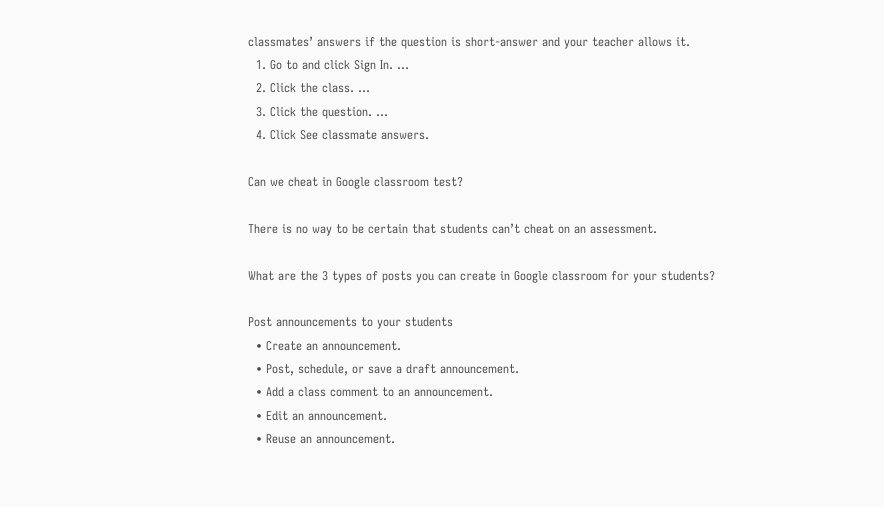classmates’ answers if the question is short-answer and your teacher allows it.
  1. Go to and click Sign In. …
  2. Click the class. …
  3. Click the question. …
  4. Click See classmate answers.

Can we cheat in Google classroom test?

There is no way to be certain that students can’t cheat on an assessment.

What are the 3 types of posts you can create in Google classroom for your students?

Post announcements to your students
  • Create an announcement.
  • Post, schedule, or save a draft announcement.
  • Add a class comment to an announcement.
  • Edit an announcement.
  • Reuse an announcement.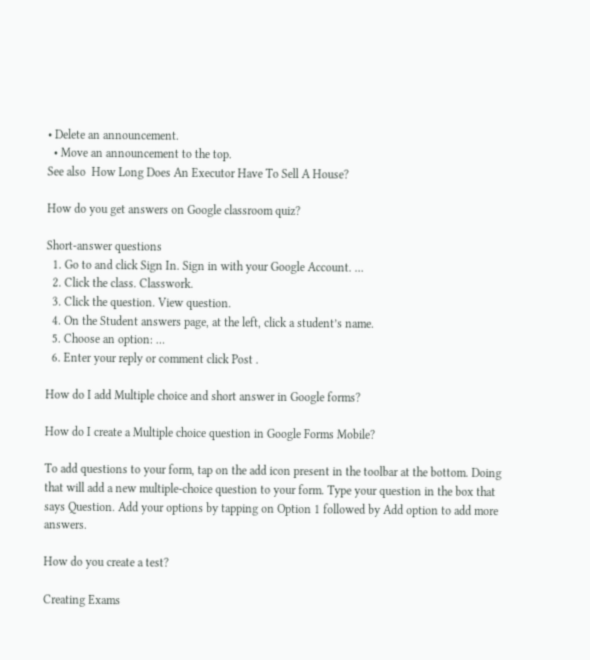• Delete an announcement.
  • Move an announcement to the top.
See also  How Long Does An Executor Have To Sell A House?

How do you get answers on Google classroom quiz?

Short-answer questions
  1. Go to and click Sign In. Sign in with your Google Account. …
  2. Click the class. Classwork.
  3. Click the question. View question.
  4. On the Student answers page, at the left, click a student’s name.
  5. Choose an option: …
  6. Enter your reply or comment click Post .

How do I add Multiple choice and short answer in Google forms?

How do I create a Multiple choice question in Google Forms Mobile?

To add questions to your form, tap on the add icon present in the toolbar at the bottom. Doing that will add a new multiple-choice question to your form. Type your question in the box that says Question. Add your options by tapping on Option 1 followed by Add option to add more answers.

How do you create a test?

Creating Exams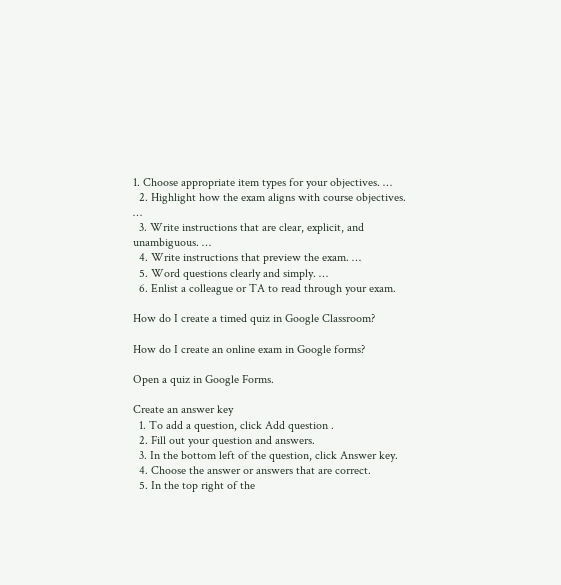1. Choose appropriate item types for your objectives. …
  2. Highlight how the exam aligns with course objectives. …
  3. Write instructions that are clear, explicit, and unambiguous. …
  4. Write instructions that preview the exam. …
  5. Word questions clearly and simply. …
  6. Enlist a colleague or TA to read through your exam.

How do I create a timed quiz in Google Classroom?

How do I create an online exam in Google forms?

Open a quiz in Google Forms.

Create an answer key
  1. To add a question, click Add question .
  2. Fill out your question and answers.
  3. In the bottom left of the question, click Answer key.
  4. Choose the answer or answers that are correct.
  5. In the top right of the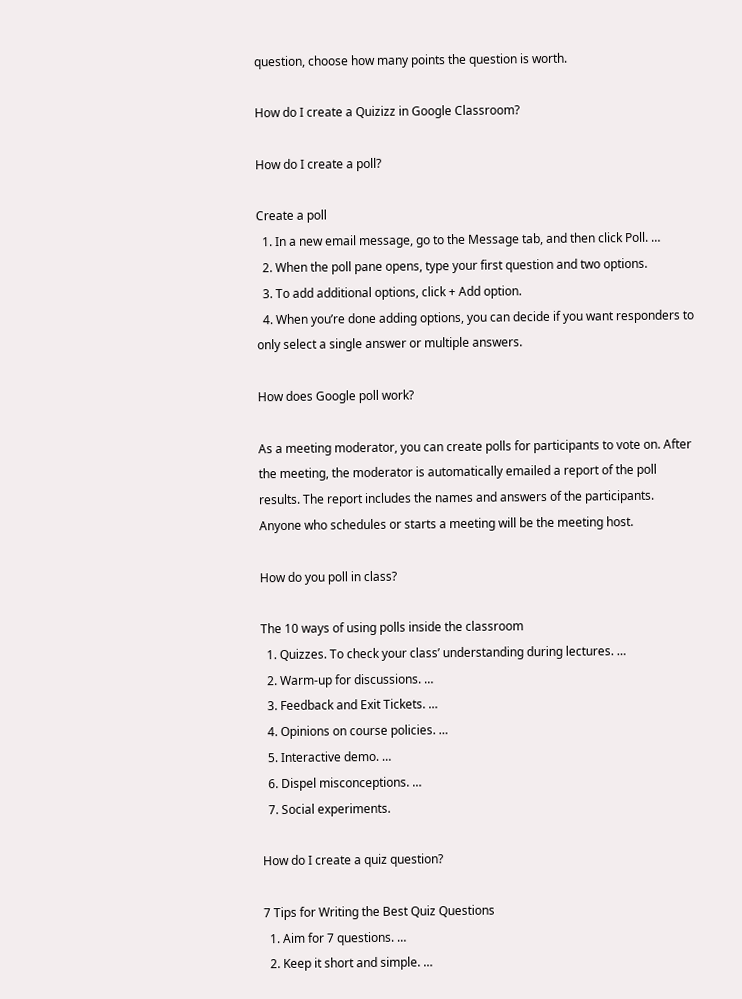question, choose how many points the question is worth.

How do I create a Quizizz in Google Classroom?

How do I create a poll?

Create a poll
  1. In a new email message, go to the Message tab, and then click Poll. …
  2. When the poll pane opens, type your first question and two options.
  3. To add additional options, click + Add option.
  4. When you’re done adding options, you can decide if you want responders to only select a single answer or multiple answers.

How does Google poll work?

As a meeting moderator, you can create polls for participants to vote on. After the meeting, the moderator is automatically emailed a report of the poll results. The report includes the names and answers of the participants. Anyone who schedules or starts a meeting will be the meeting host.

How do you poll in class?

The 10 ways of using polls inside the classroom
  1. Quizzes. To check your class’ understanding during lectures. …
  2. Warm-up for discussions. …
  3. Feedback and Exit Tickets. …
  4. Opinions on course policies. …
  5. Interactive demo. …
  6. Dispel misconceptions. …
  7. Social experiments.

How do I create a quiz question?

7 Tips for Writing the Best Quiz Questions
  1. Aim for 7 questions. …
  2. Keep it short and simple. …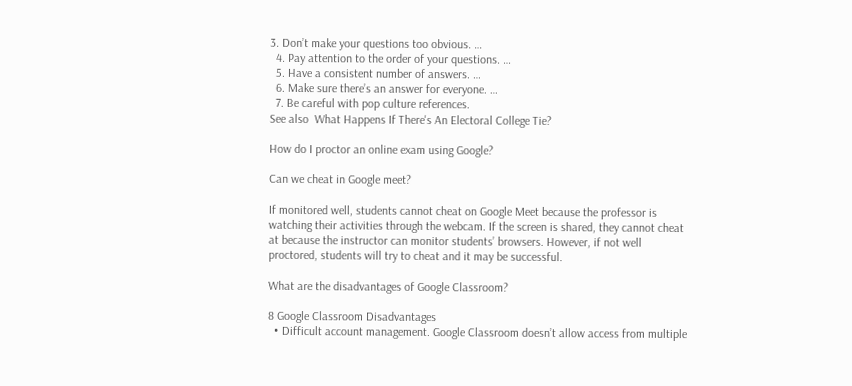3. Don’t make your questions too obvious. …
  4. Pay attention to the order of your questions. …
  5. Have a consistent number of answers. …
  6. Make sure there’s an answer for everyone. …
  7. Be careful with pop culture references.
See also  What Happens If There's An Electoral College Tie?

How do I proctor an online exam using Google?

Can we cheat in Google meet?

If monitored well, students cannot cheat on Google Meet because the professor is watching their activities through the webcam. If the screen is shared, they cannot cheat at because the instructor can monitor students’ browsers. However, if not well proctored, students will try to cheat and it may be successful.

What are the disadvantages of Google Classroom?

8 Google Classroom Disadvantages
  • Difficult account management. Google Classroom doesn’t allow access from multiple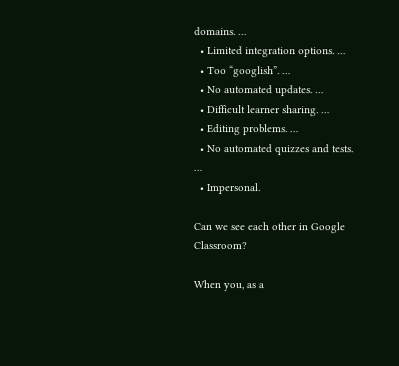domains. …
  • Limited integration options. …
  • Too “googlish”. …
  • No automated updates. …
  • Difficult learner sharing. …
  • Editing problems. …
  • No automated quizzes and tests. …
  • Impersonal.

Can we see each other in Google Classroom?

When you, as a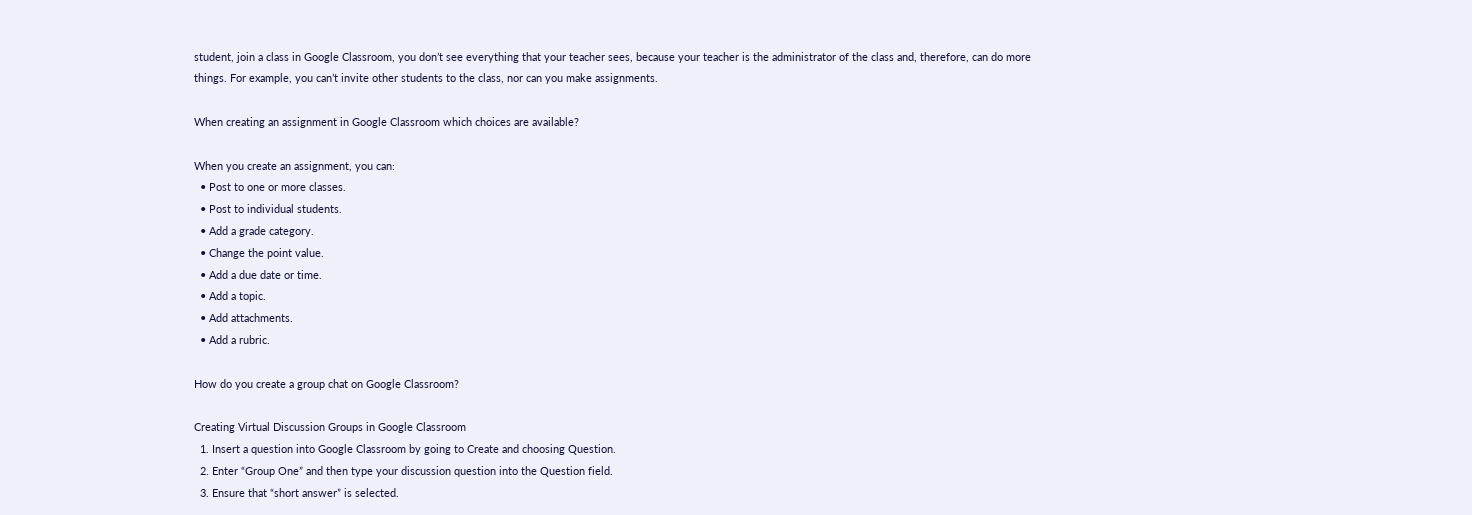student, join a class in Google Classroom, you don’t see everything that your teacher sees, because your teacher is the administrator of the class and, therefore, can do more things. For example, you can’t invite other students to the class, nor can you make assignments.

When creating an assignment in Google Classroom which choices are available?

When you create an assignment, you can:
  • Post to one or more classes.
  • Post to individual students.
  • Add a grade category.
  • Change the point value.
  • Add a due date or time.
  • Add a topic.
  • Add attachments.
  • Add a rubric.

How do you create a group chat on Google Classroom?

Creating Virtual Discussion Groups in Google Classroom
  1. Insert a question into Google Classroom by going to Create and choosing Question.
  2. Enter “Group One” and then type your discussion question into the Question field.
  3. Ensure that “short answer” is selected.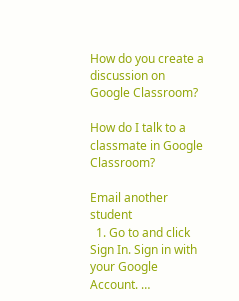How do you create a discussion on Google Classroom?

How do I talk to a classmate in Google Classroom?

Email another student
  1. Go to and click Sign In. Sign in with your Google Account. …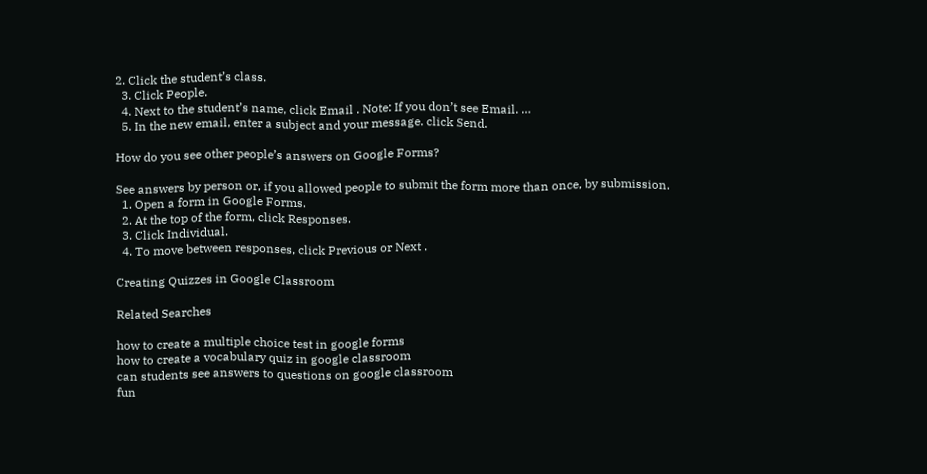2. Click the student’s class.
  3. Click People.
  4. Next to the student’s name, click Email . Note: If you don’t see Email. …
  5. In the new email, enter a subject and your message. click Send.

How do you see other people’s answers on Google Forms?

See answers by person or, if you allowed people to submit the form more than once, by submission.
  1. Open a form in Google Forms.
  2. At the top of the form, click Responses.
  3. Click Individual.
  4. To move between responses, click Previous or Next .

Creating Quizzes in Google Classroom

Related Searches

how to create a multiple choice test in google forms
how to create a vocabulary quiz in google classroom
can students see answers to questions on google classroom
fun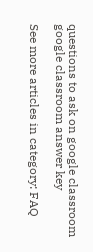questions to ask on google classroom
google classroom answer key

See more articles in category: FAQ